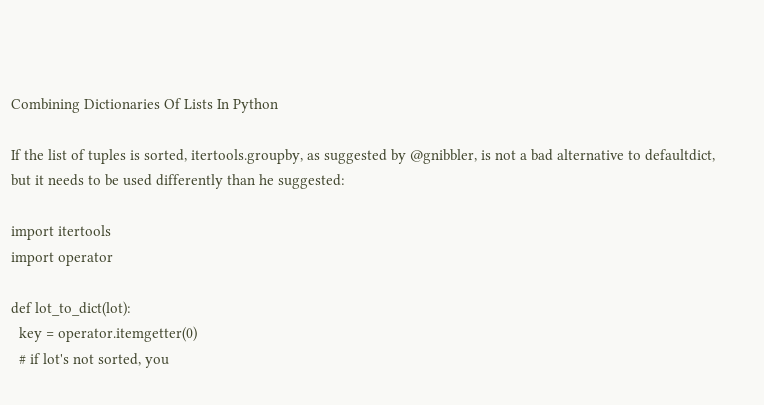Combining Dictionaries Of Lists In Python

If the list of tuples is sorted, itertools.groupby, as suggested by @gnibbler, is not a bad alternative to defaultdict, but it needs to be used differently than he suggested:

import itertools
import operator

def lot_to_dict(lot):
  key = operator.itemgetter(0)
  # if lot's not sorted, you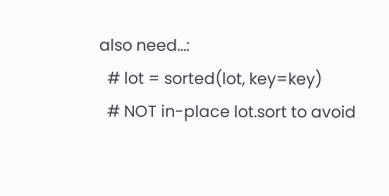also need...:
  # lot = sorted(lot, key=key)
  # NOT in-place lot.sort to avoid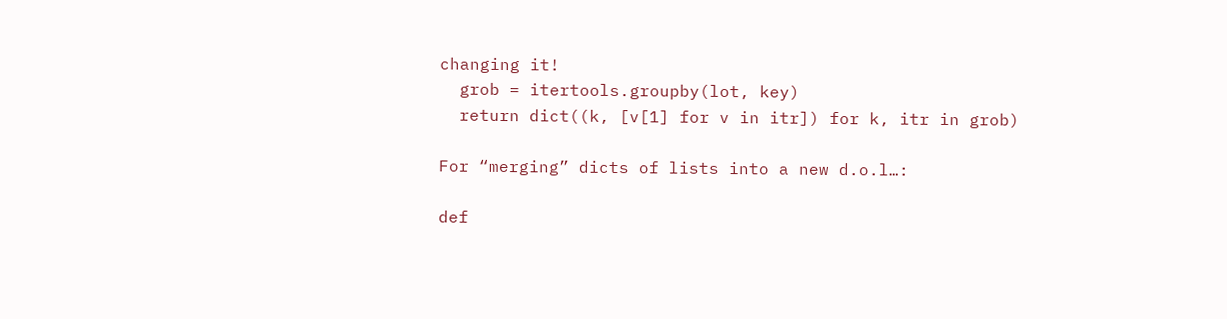changing it!
  grob = itertools.groupby(lot, key)
  return dict((k, [v[1] for v in itr]) for k, itr in grob)

For “merging” dicts of lists into a new d.o.l…:

def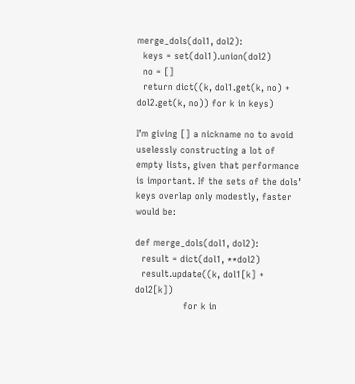merge_dols(dol1, dol2):
  keys = set(dol1).union(dol2)
  no = []
  return dict((k, dol1.get(k, no) + dol2.get(k, no)) for k in keys)

I’m giving [] a nickname no to avoid uselessly constructing a lot of empty lists, given that performance is important. If the sets of the dols’ keys overlap only modestly, faster would be:

def merge_dols(dol1, dol2):
  result = dict(dol1, **dol2)
  result.update((k, dol1[k] + dol2[k])
                for k in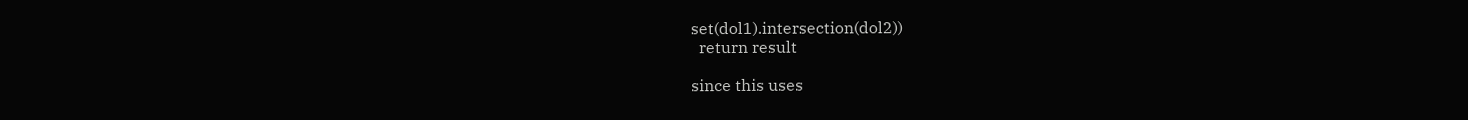set(dol1).intersection(dol2))
  return result

since this uses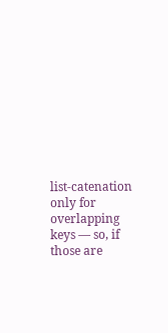list-catenation only for overlapping keys — so, if those are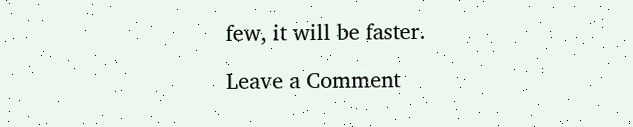few, it will be faster.

Leave a Comment